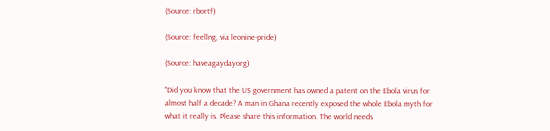(Source: rbortf)

(Source: feellng, via leonine-pride)

(Source: haveagaydayorg)

"Did you know that the US government has owned a patent on the Ebola virus for almost half a decade? A man in Ghana recently exposed the whole Ebola myth for what it really is. Please share this information. The world needs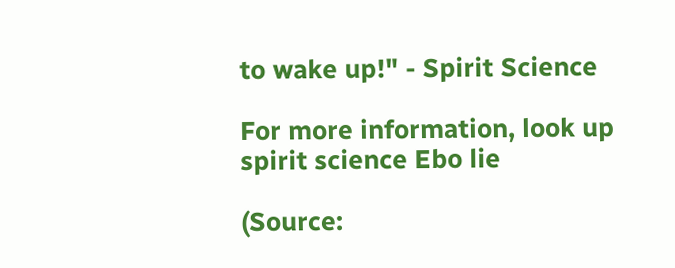to wake up!" - Spirit Science

For more information, look up spirit science Ebo lie

(Source: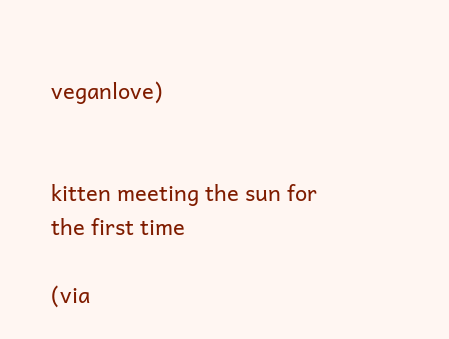veganlove)


kitten meeting the sun for the first time

(via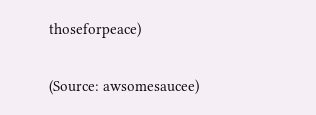thoseforpeace)

(Source: awsomesaucee)